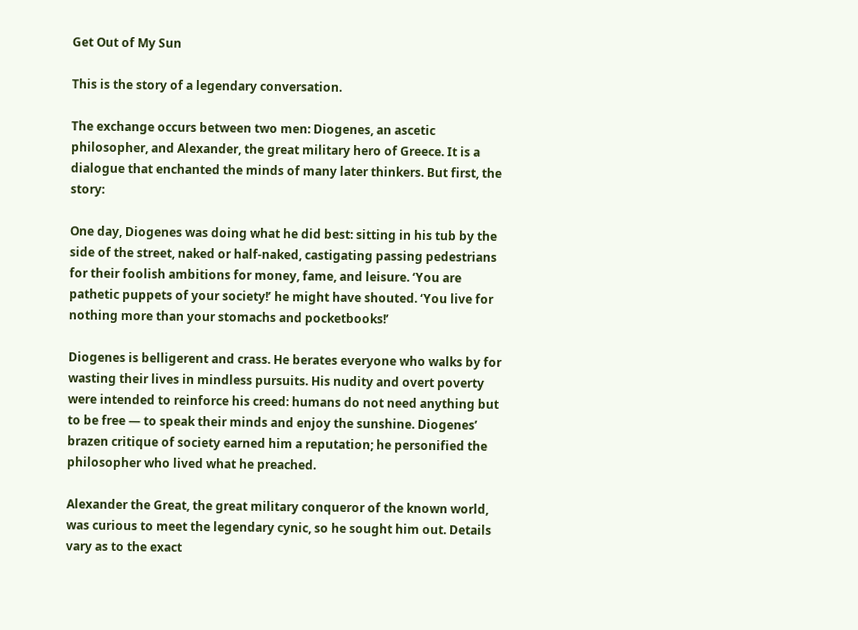Get Out of My Sun

This is the story of a legendary conversation.

The exchange occurs between two men: Diogenes, an ascetic philosopher, and Alexander, the great military hero of Greece. It is a dialogue that enchanted the minds of many later thinkers. But first, the story:

One day, Diogenes was doing what he did best: sitting in his tub by the side of the street, naked or half-naked, castigating passing pedestrians for their foolish ambitions for money, fame, and leisure. ‘You are pathetic puppets of your society!’ he might have shouted. ‘You live for nothing more than your stomachs and pocketbooks!’

Diogenes is belligerent and crass. He berates everyone who walks by for wasting their lives in mindless pursuits. His nudity and overt poverty were intended to reinforce his creed: humans do not need anything but to be free — to speak their minds and enjoy the sunshine. Diogenes’ brazen critique of society earned him a reputation; he personified the philosopher who lived what he preached.

Alexander the Great, the great military conqueror of the known world, was curious to meet the legendary cynic, so he sought him out. Details vary as to the exact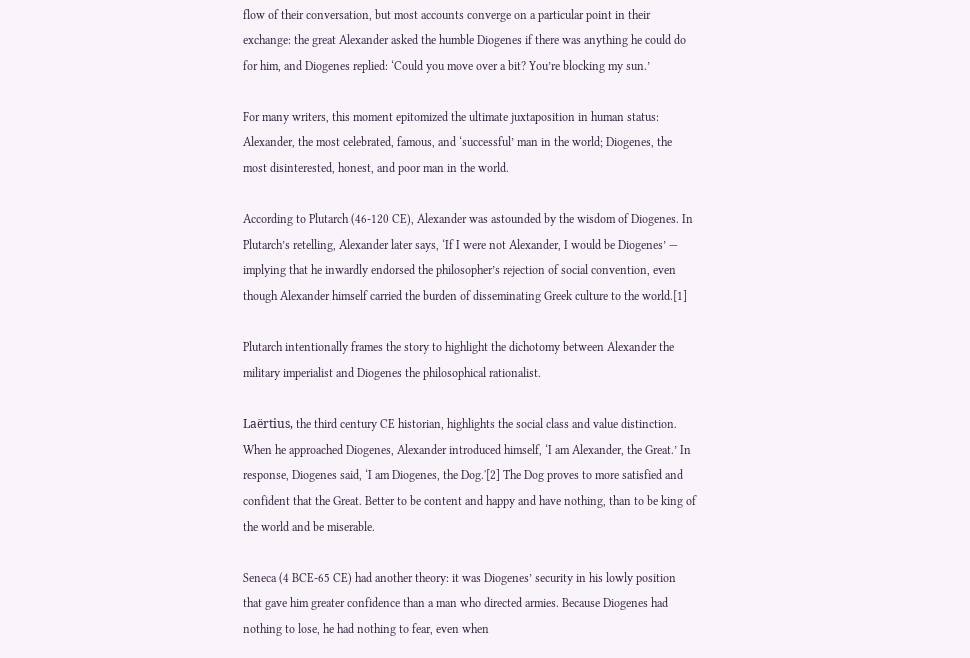flow of their conversation, but most accounts converge on a particular point in their exchange: the great Alexander asked the humble Diogenes if there was anything he could do for him, and Diogenes replied: ‘Could you move over a bit? You’re blocking my sun.’

For many writers, this moment epitomized the ultimate juxtaposition in human status: Alexander, the most celebrated, famous, and ‘successful’ man in the world; Diogenes, the most disinterested, honest, and poor man in the world.

According to Plutarch (46-120 CE), Alexander was astounded by the wisdom of Diogenes. In Plutarch’s retelling, Alexander later says, ‘If I were not Alexander, I would be Diogenes’ — implying that he inwardly endorsed the philosopher’s rejection of social convention, even though Alexander himself carried the burden of disseminating Greek culture to the world.[1]

Plutarch intentionally frames the story to highlight the dichotomy between Alexander the military imperialist and Diogenes the philosophical rationalist.

Laërtius, the third century CE historian, highlights the social class and value distinction. When he approached Diogenes, Alexander introduced himself, ‘I am Alexander, the Great.’ In response, Diogenes said, ‘I am Diogenes, the Dog.'[2] The Dog proves to more satisfied and confident that the Great. Better to be content and happy and have nothing, than to be king of the world and be miserable.

Seneca (4 BCE-65 CE) had another theory: it was Diogenes’ security in his lowly position that gave him greater confidence than a man who directed armies. Because Diogenes had nothing to lose, he had nothing to fear, even when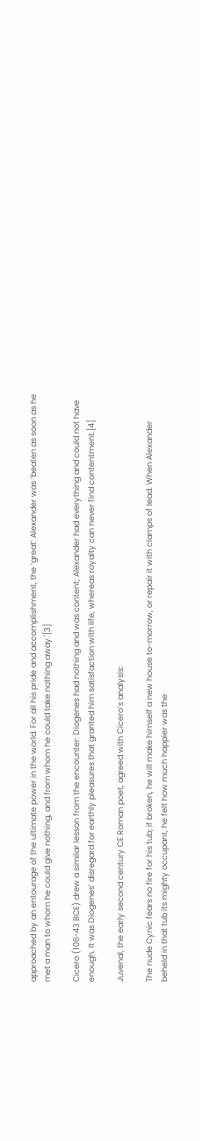approached by an entourage of the ultimate power in the world. For all his pride and accomplishment, the ‘great’ Alexander was ‘beaten as soon as he met a man to whom he could give nothing, and from whom he could take nothing away.'[3]

Cicero (106-43 BCE) drew a similar lesson from the encounter: Diogenes had nothing and was content; Alexander had everything and could not have enough. It was Diogenes’ disregard for earthly pleasures that granted him satisfaction with life, whereas royalty can never find contentment.[4]

Juvenal, the early second century CE Roman poet, agreed with Cicero’s analysis:

The nude Cynic fears no fire for his tub; if broken, he will make himself a new house to-morrow, or repair it with clamps of lead. When Alexander beheld in that tub its mighty occupant, he felt how much happier was the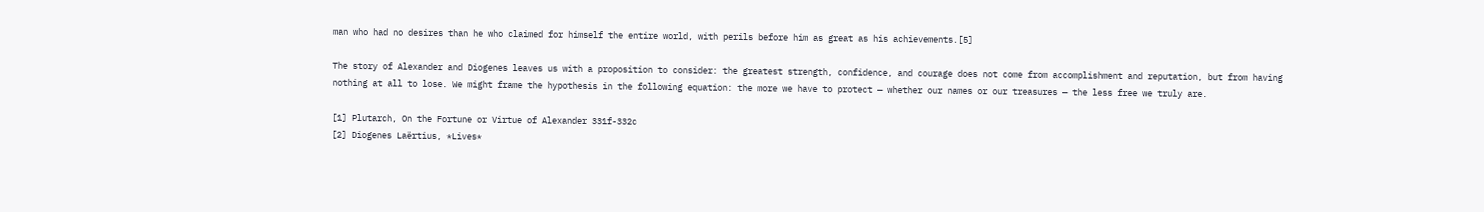man who had no desires than he who claimed for himself the entire world, with perils before him as great as his achievements.[5]

The story of Alexander and Diogenes leaves us with a proposition to consider: the greatest strength, confidence, and courage does not come from accomplishment and reputation, but from having nothing at all to lose. We might frame the hypothesis in the following equation: the more we have to protect — whether our names or our treasures — the less free we truly are.

[1] Plutarch, On the Fortune or Virtue of Alexander 331f-332c
[2] Diogenes Laërtius, *Lives*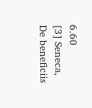6.60
[3] Seneca, De beneficiis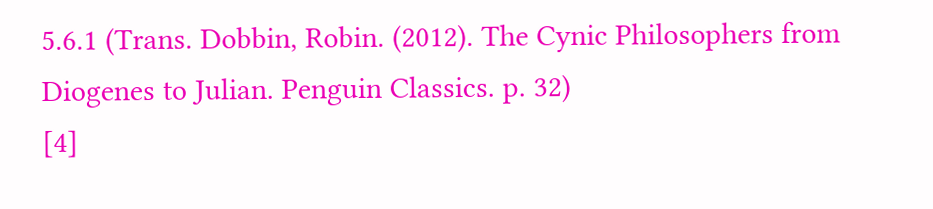5.6.1 (Trans. Dobbin, Robin. (2012). The Cynic Philosophers from Diogenes to Julian. Penguin Classics. p. 32)
[4]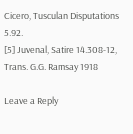Cicero, Tusculan Disputations 5.92.
[5] Juvenal, Satire 14.308-12, Trans. G.G. Ramsay 1918

Leave a Reply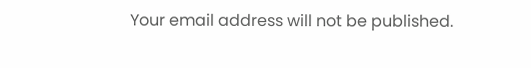Your email address will not be published.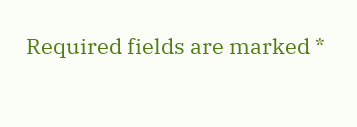Required fields are marked *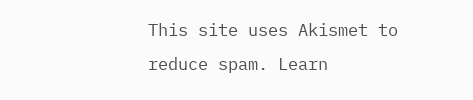This site uses Akismet to reduce spam. Learn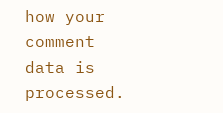how your comment data is processed.